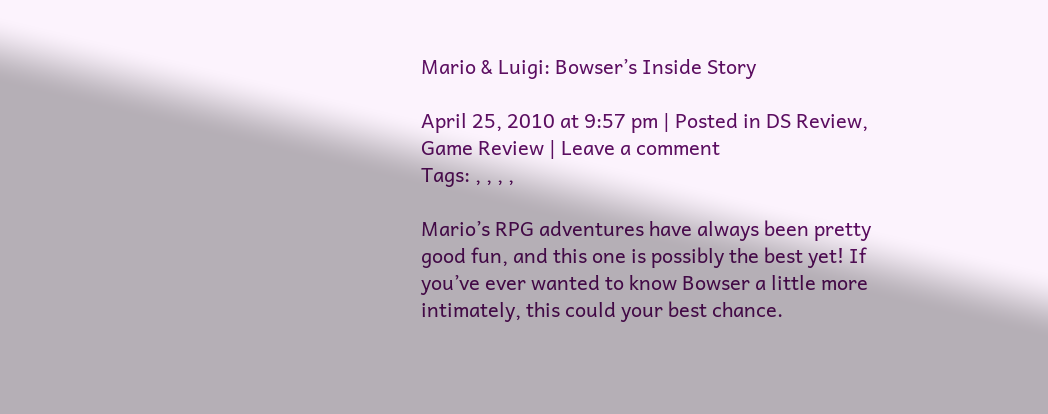Mario & Luigi: Bowser’s Inside Story

April 25, 2010 at 9:57 pm | Posted in DS Review, Game Review | Leave a comment
Tags: , , , ,

Mario’s RPG adventures have always been pretty good fun, and this one is possibly the best yet! If you’ve ever wanted to know Bowser a little more intimately, this could your best chance.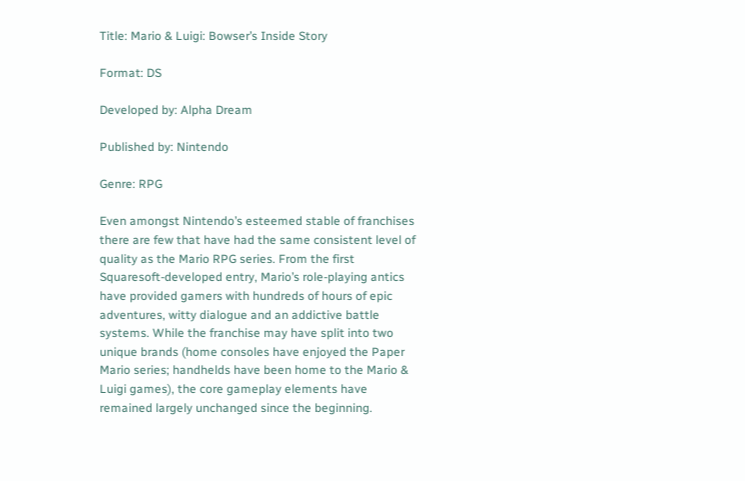Title: Mario & Luigi: Bowser’s Inside Story

Format: DS

Developed by: Alpha Dream

Published by: Nintendo

Genre: RPG

Even amongst Nintendo’s esteemed stable of franchises there are few that have had the same consistent level of quality as the Mario RPG series. From the first Squaresoft-developed entry, Mario’s role-playing antics have provided gamers with hundreds of hours of epic adventures, witty dialogue and an addictive battle systems. While the franchise may have split into two unique brands (home consoles have enjoyed the Paper Mario series; handhelds have been home to the Mario & Luigi games), the core gameplay elements have remained largely unchanged since the beginning.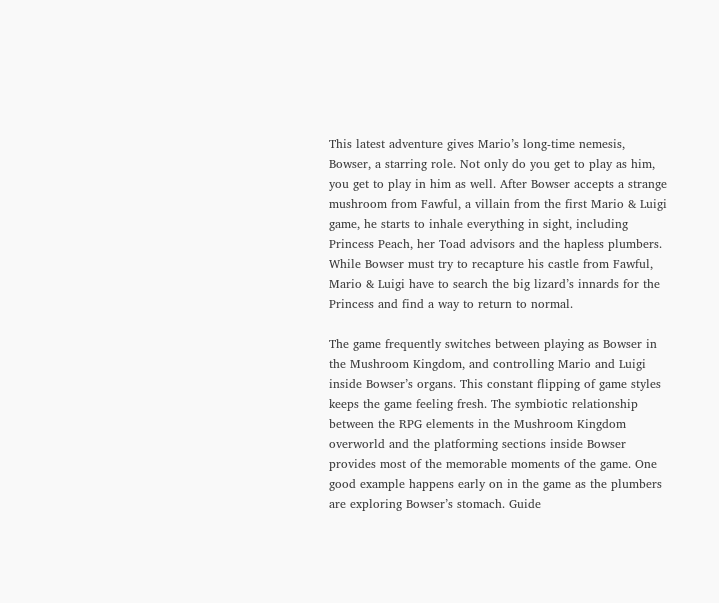This latest adventure gives Mario’s long-time nemesis, Bowser, a starring role. Not only do you get to play as him, you get to play in him as well. After Bowser accepts a strange mushroom from Fawful, a villain from the first Mario & Luigi game, he starts to inhale everything in sight, including Princess Peach, her Toad advisors and the hapless plumbers. While Bowser must try to recapture his castle from Fawful, Mario & Luigi have to search the big lizard’s innards for the Princess and find a way to return to normal.

The game frequently switches between playing as Bowser in the Mushroom Kingdom, and controlling Mario and Luigi inside Bowser’s organs. This constant flipping of game styles keeps the game feeling fresh. The symbiotic relationship between the RPG elements in the Mushroom Kingdom overworld and the platforming sections inside Bowser provides most of the memorable moments of the game. One good example happens early on in the game as the plumbers are exploring Bowser’s stomach. Guide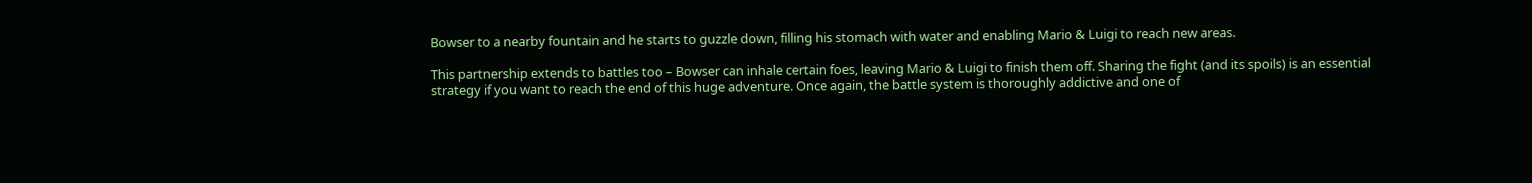Bowser to a nearby fountain and he starts to guzzle down, filling his stomach with water and enabling Mario & Luigi to reach new areas.

This partnership extends to battles too – Bowser can inhale certain foes, leaving Mario & Luigi to finish them off. Sharing the fight (and its spoils) is an essential strategy if you want to reach the end of this huge adventure. Once again, the battle system is thoroughly addictive and one of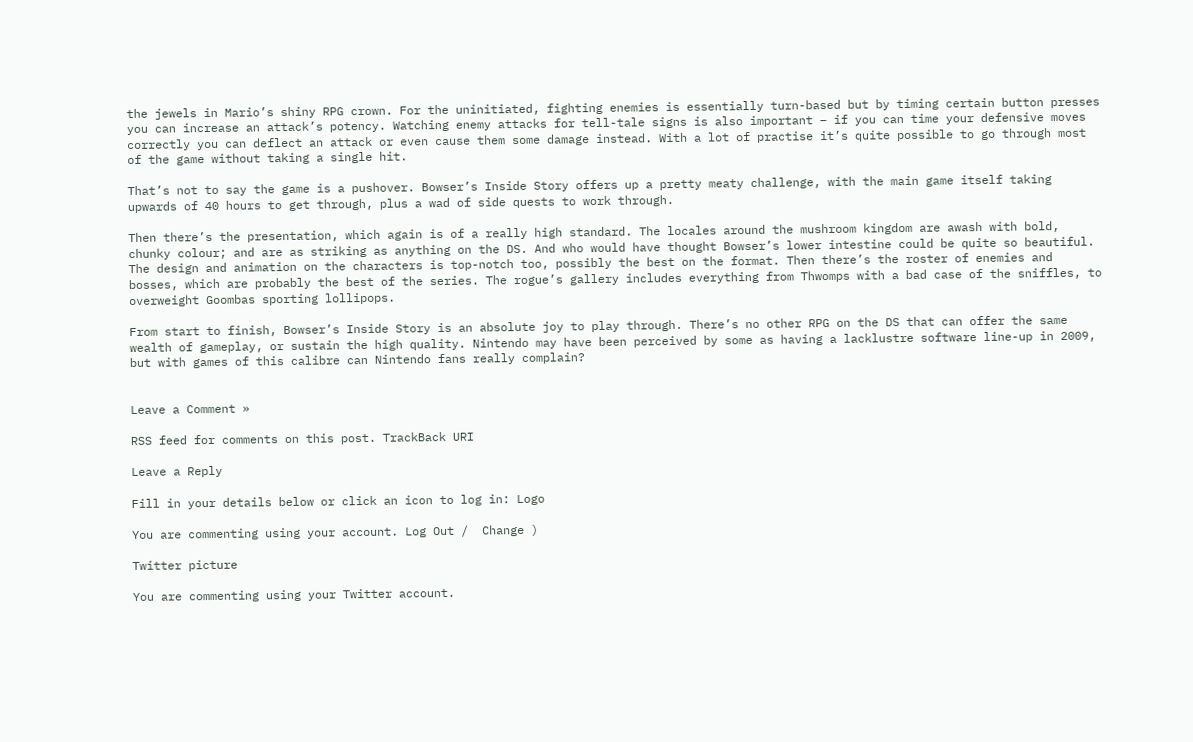the jewels in Mario’s shiny RPG crown. For the uninitiated, fighting enemies is essentially turn-based but by timing certain button presses you can increase an attack’s potency. Watching enemy attacks for tell-tale signs is also important – if you can time your defensive moves correctly you can deflect an attack or even cause them some damage instead. With a lot of practise it’s quite possible to go through most of the game without taking a single hit.

That’s not to say the game is a pushover. Bowser’s Inside Story offers up a pretty meaty challenge, with the main game itself taking upwards of 40 hours to get through, plus a wad of side quests to work through.

Then there’s the presentation, which again is of a really high standard. The locales around the mushroom kingdom are awash with bold, chunky colour; and are as striking as anything on the DS. And who would have thought Bowser’s lower intestine could be quite so beautiful. The design and animation on the characters is top-notch too, possibly the best on the format. Then there’s the roster of enemies and bosses, which are probably the best of the series. The rogue’s gallery includes everything from Thwomps with a bad case of the sniffles, to overweight Goombas sporting lollipops.

From start to finish, Bowser’s Inside Story is an absolute joy to play through. There’s no other RPG on the DS that can offer the same wealth of gameplay, or sustain the high quality. Nintendo may have been perceived by some as having a lacklustre software line-up in 2009, but with games of this calibre can Nintendo fans really complain?


Leave a Comment »

RSS feed for comments on this post. TrackBack URI

Leave a Reply

Fill in your details below or click an icon to log in: Logo

You are commenting using your account. Log Out /  Change )

Twitter picture

You are commenting using your Twitter account.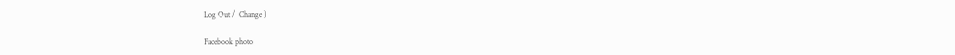Log Out /  Change )

Facebook photo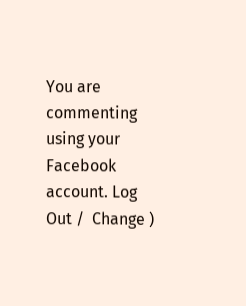You are commenting using your Facebook account. Log Out /  Change )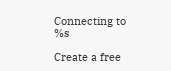Connecting to %s

Create a free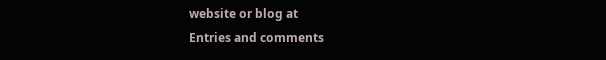website or blog at
Entries and comments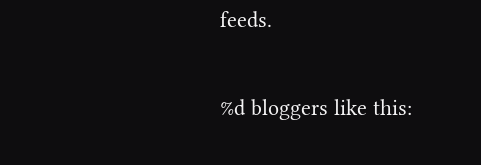feeds.

%d bloggers like this: